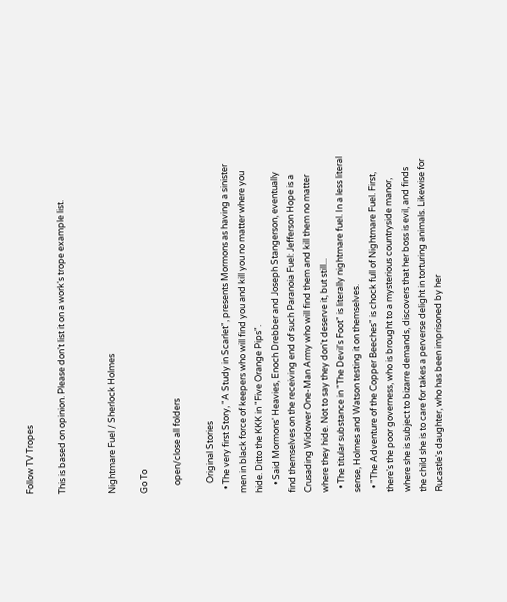Follow TV Tropes

This is based on opinion. Please don't list it on a work's trope example list.


Nightmare Fuel / Sherlock Holmes

Go To

    open/close all folders

     Original Stories
  • The very first Story, "A Study in Scarlet", presents Mormons as having a sinister men in black force of keepers who will find you and kill you no matter where you hide. Ditto the KKK in "Five Orange Pips".
    • Said Mormons' Heavies, Enoch Drebber and Joseph Stangerson, eventually find themselves on the receiving end of such Paranoia Fuel: Jefferson Hope is a Crusading Widower One-Man Army who will find them and kill them no matter where they hide. Not to say they don't deserve it, but still...
  • The titular substance in "The Devil's Foot" is literally nightmare fuel. In a less literal sense, Holmes and Watson testing it on themselves.
  • "The Adventure of the Copper Beeches" is chock full of Nightmare Fuel. First, there's the poor governess, who is brought to a mysterious countryside manor, where she is subject to bizarre demands, discovers that her boss is evil, and finds the child she is to care for takes a perverse delight in torturing animals. Likewise for Rucastle's daughter, who has been imprisoned by her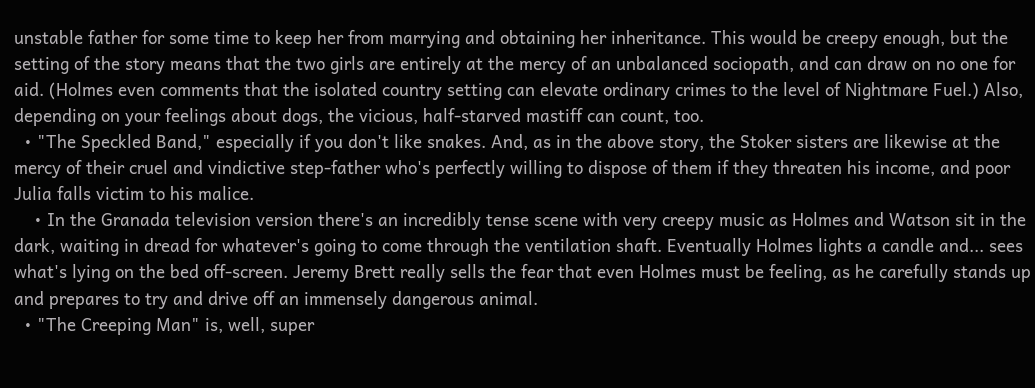unstable father for some time to keep her from marrying and obtaining her inheritance. This would be creepy enough, but the setting of the story means that the two girls are entirely at the mercy of an unbalanced sociopath, and can draw on no one for aid. (Holmes even comments that the isolated country setting can elevate ordinary crimes to the level of Nightmare Fuel.) Also, depending on your feelings about dogs, the vicious, half-starved mastiff can count, too.
  • "The Speckled Band," especially if you don't like snakes. And, as in the above story, the Stoker sisters are likewise at the mercy of their cruel and vindictive step-father who's perfectly willing to dispose of them if they threaten his income, and poor Julia falls victim to his malice.
    • In the Granada television version there's an incredibly tense scene with very creepy music as Holmes and Watson sit in the dark, waiting in dread for whatever's going to come through the ventilation shaft. Eventually Holmes lights a candle and... sees what's lying on the bed off-screen. Jeremy Brett really sells the fear that even Holmes must be feeling, as he carefully stands up and prepares to try and drive off an immensely dangerous animal.
  • "The Creeping Man" is, well, super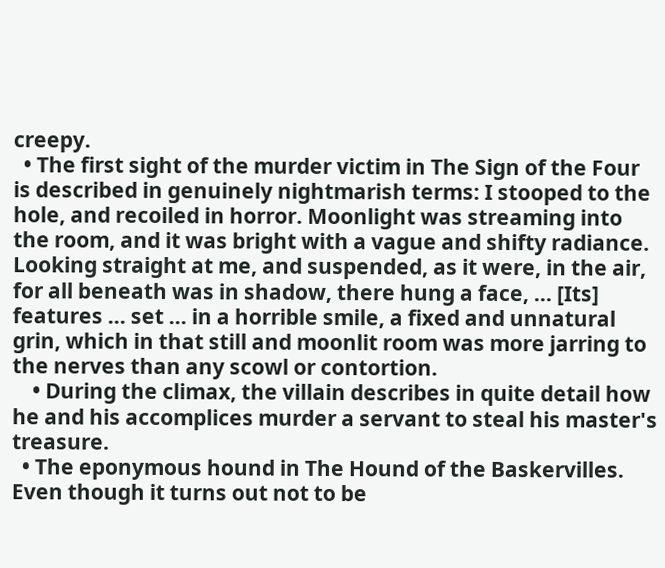creepy.
  • The first sight of the murder victim in The Sign of the Four is described in genuinely nightmarish terms: I stooped to the hole, and recoiled in horror. Moonlight was streaming into the room, and it was bright with a vague and shifty radiance. Looking straight at me, and suspended, as it were, in the air, for all beneath was in shadow, there hung a face, ... [Its] features ... set ... in a horrible smile, a fixed and unnatural grin, which in that still and moonlit room was more jarring to the nerves than any scowl or contortion.
    • During the climax, the villain describes in quite detail how he and his accomplices murder a servant to steal his master's treasure.
  • The eponymous hound in The Hound of the Baskervilles. Even though it turns out not to be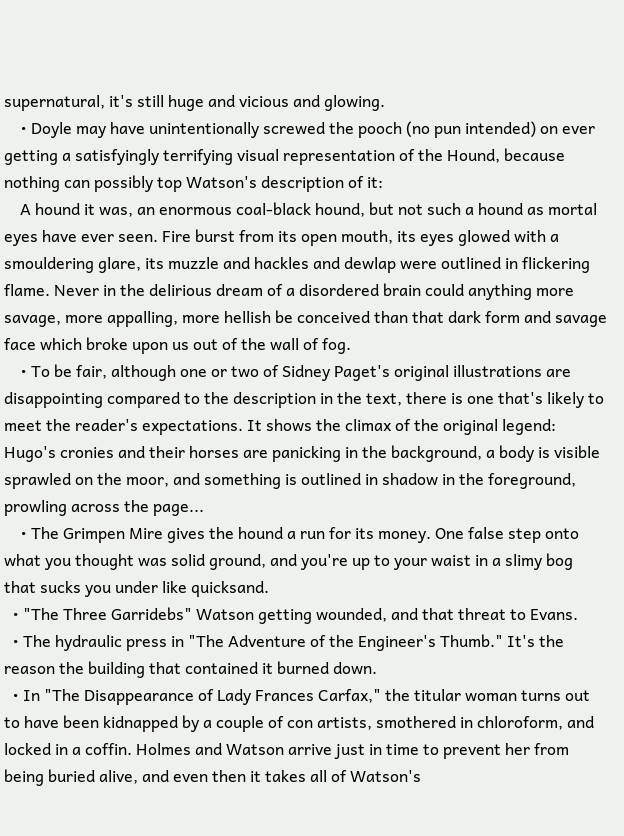supernatural, it's still huge and vicious and glowing.
    • Doyle may have unintentionally screwed the pooch (no pun intended) on ever getting a satisfyingly terrifying visual representation of the Hound, because nothing can possibly top Watson's description of it:
    A hound it was, an enormous coal-black hound, but not such a hound as mortal eyes have ever seen. Fire burst from its open mouth, its eyes glowed with a smouldering glare, its muzzle and hackles and dewlap were outlined in flickering flame. Never in the delirious dream of a disordered brain could anything more savage, more appalling, more hellish be conceived than that dark form and savage face which broke upon us out of the wall of fog.
    • To be fair, although one or two of Sidney Paget's original illustrations are disappointing compared to the description in the text, there is one that's likely to meet the reader's expectations. It shows the climax of the original legend: Hugo's cronies and their horses are panicking in the background, a body is visible sprawled on the moor, and something is outlined in shadow in the foreground, prowling across the page...
    • The Grimpen Mire gives the hound a run for its money. One false step onto what you thought was solid ground, and you're up to your waist in a slimy bog that sucks you under like quicksand.
  • "The Three Garridebs" Watson getting wounded, and that threat to Evans.
  • The hydraulic press in "The Adventure of the Engineer's Thumb." It's the reason the building that contained it burned down.
  • In "The Disappearance of Lady Frances Carfax," the titular woman turns out to have been kidnapped by a couple of con artists, smothered in chloroform, and locked in a coffin. Holmes and Watson arrive just in time to prevent her from being buried alive, and even then it takes all of Watson's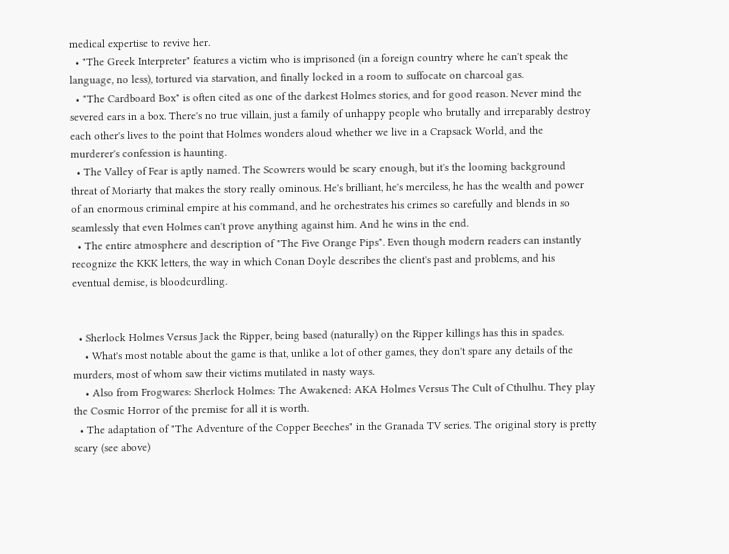medical expertise to revive her.
  • "The Greek Interpreter" features a victim who is imprisoned (in a foreign country where he can't speak the language, no less), tortured via starvation, and finally locked in a room to suffocate on charcoal gas.
  • "The Cardboard Box" is often cited as one of the darkest Holmes stories, and for good reason. Never mind the severed ears in a box. There's no true villain, just a family of unhappy people who brutally and irreparably destroy each other's lives to the point that Holmes wonders aloud whether we live in a Crapsack World, and the murderer's confession is haunting.
  • The Valley of Fear is aptly named. The Scowrers would be scary enough, but it's the looming background threat of Moriarty that makes the story really ominous. He's brilliant, he's merciless, he has the wealth and power of an enormous criminal empire at his command, and he orchestrates his crimes so carefully and blends in so seamlessly that even Holmes can't prove anything against him. And he wins in the end.
  • The entire atmosphere and description of "The Five Orange Pips". Even though modern readers can instantly recognize the KKK letters, the way in which Conan Doyle describes the client's past and problems, and his eventual demise, is bloodcurdling.


  • Sherlock Holmes Versus Jack the Ripper, being based (naturally) on the Ripper killings has this in spades.
    • What's most notable about the game is that, unlike a lot of other games, they don't spare any details of the murders, most of whom saw their victims mutilated in nasty ways.
    • Also from Frogwares: Sherlock Holmes: The Awakened: AKA Holmes Versus The Cult of Cthulhu. They play the Cosmic Horror of the premise for all it is worth.
  • The adaptation of "The Adventure of the Copper Beeches" in the Granada TV series. The original story is pretty scary (see above)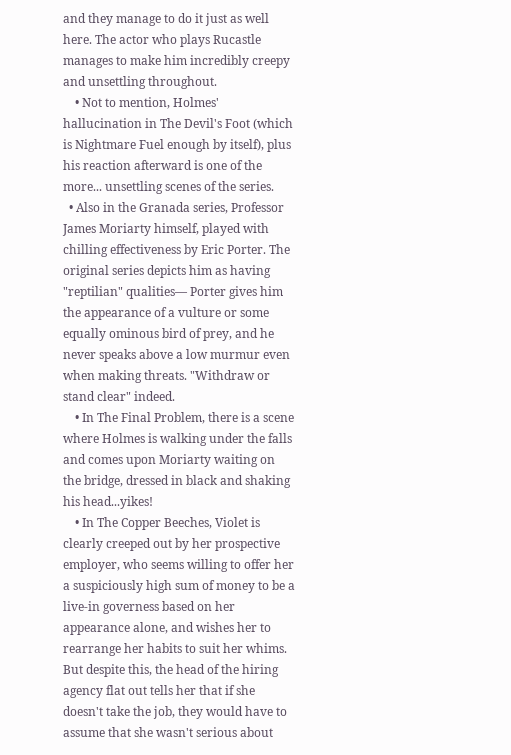and they manage to do it just as well here. The actor who plays Rucastle manages to make him incredibly creepy and unsettling throughout.
    • Not to mention, Holmes' hallucination in The Devil's Foot (which is Nightmare Fuel enough by itself), plus his reaction afterward is one of the more... unsettling scenes of the series.
  • Also in the Granada series, Professor James Moriarty himself, played with chilling effectiveness by Eric Porter. The original series depicts him as having "reptilian" qualities— Porter gives him the appearance of a vulture or some equally ominous bird of prey, and he never speaks above a low murmur even when making threats. "Withdraw or stand clear" indeed.
    • In The Final Problem, there is a scene where Holmes is walking under the falls and comes upon Moriarty waiting on the bridge, dressed in black and shaking his head...yikes!
    • In The Copper Beeches, Violet is clearly creeped out by her prospective employer, who seems willing to offer her a suspiciously high sum of money to be a live-in governess based on her appearance alone, and wishes her to rearrange her habits to suit her whims. But despite this, the head of the hiring agency flat out tells her that if she doesn't take the job, they would have to assume that she wasn't serious about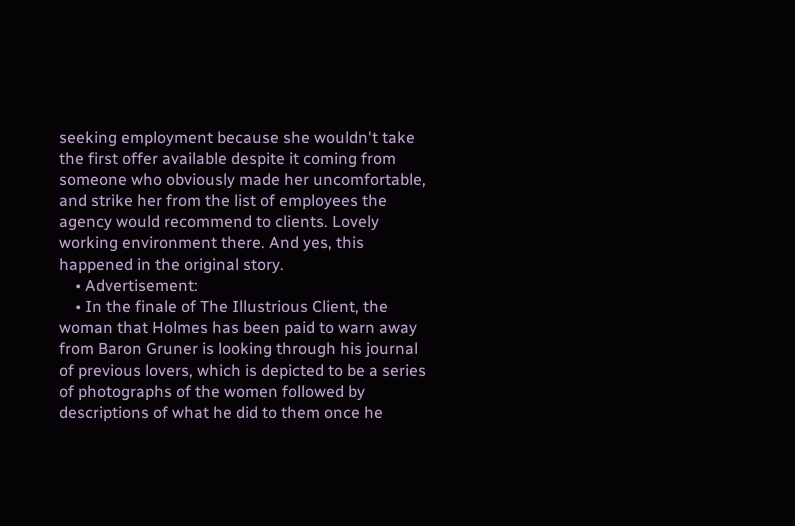seeking employment because she wouldn't take the first offer available despite it coming from someone who obviously made her uncomfortable, and strike her from the list of employees the agency would recommend to clients. Lovely working environment there. And yes, this happened in the original story.
    • Advertisement:
    • In the finale of The Illustrious Client, the woman that Holmes has been paid to warn away from Baron Gruner is looking through his journal of previous lovers, which is depicted to be a series of photographs of the women followed by descriptions of what he did to them once he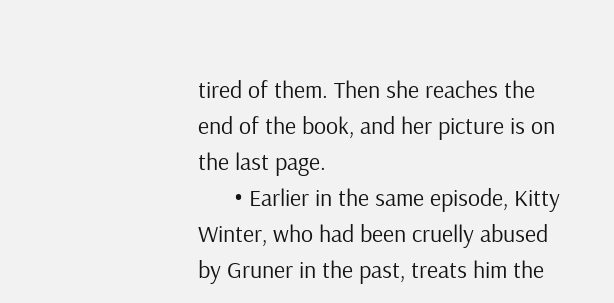tired of them. Then she reaches the end of the book, and her picture is on the last page.
      • Earlier in the same episode, Kitty Winter, who had been cruelly abused by Gruner in the past, treats him the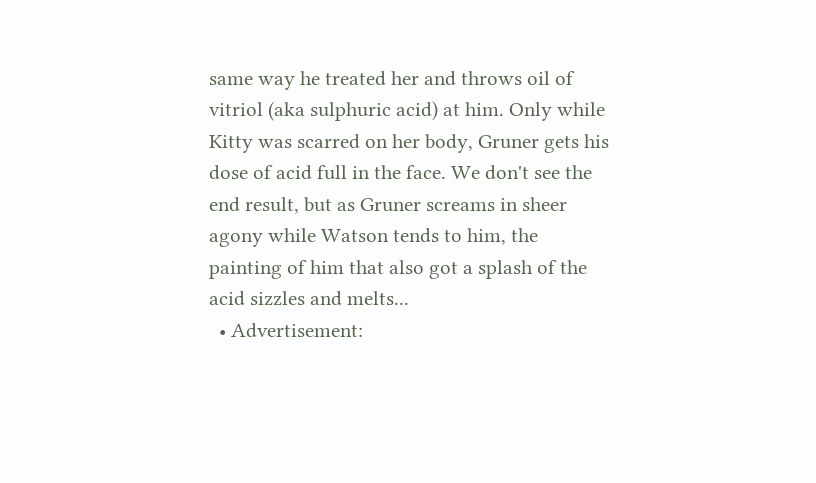same way he treated her and throws oil of vitriol (aka sulphuric acid) at him. Only while Kitty was scarred on her body, Gruner gets his dose of acid full in the face. We don't see the end result, but as Gruner screams in sheer agony while Watson tends to him, the painting of him that also got a splash of the acid sizzles and melts...
  • Advertisement: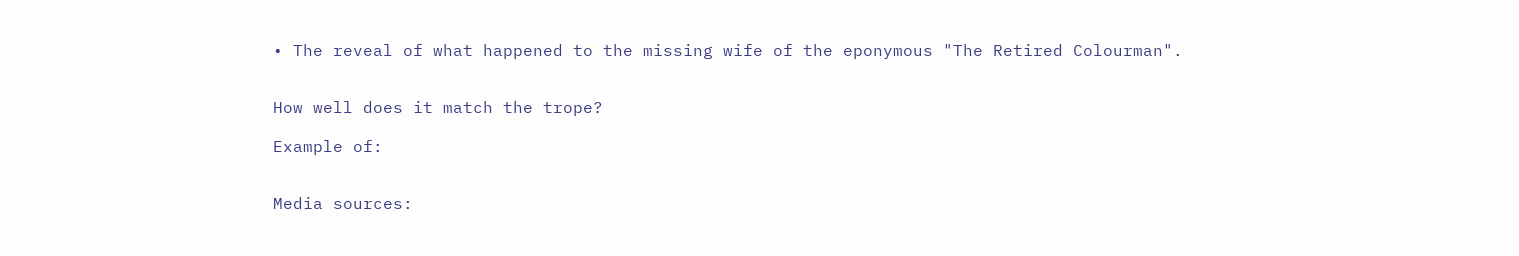• The reveal of what happened to the missing wife of the eponymous "The Retired Colourman".


How well does it match the trope?

Example of:


Media sources: